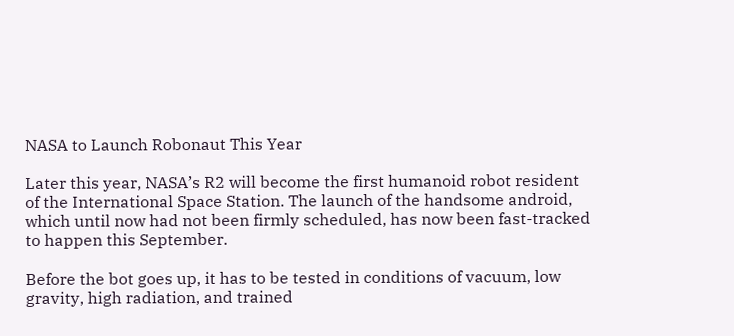NASA to Launch Robonaut This Year

Later this year, NASA’s R2 will become the first humanoid robot resident of the International Space Station. The launch of the handsome android, which until now had not been firmly scheduled, has now been fast-tracked to happen this September.

Before the bot goes up, it has to be tested in conditions of vacuum, low gravity, high radiation, and trained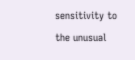sensitivity to the unusual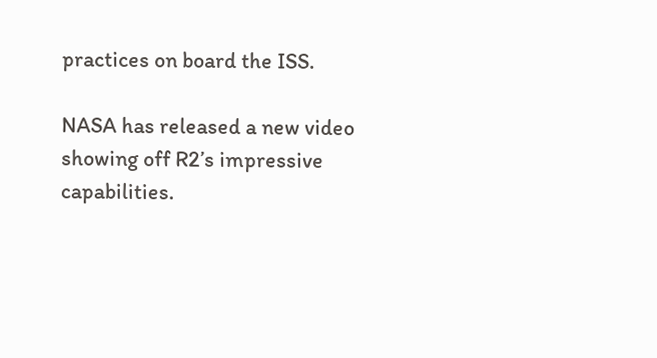practices on board the ISS.

NASA has released a new video showing off R2’s impressive capabilities.